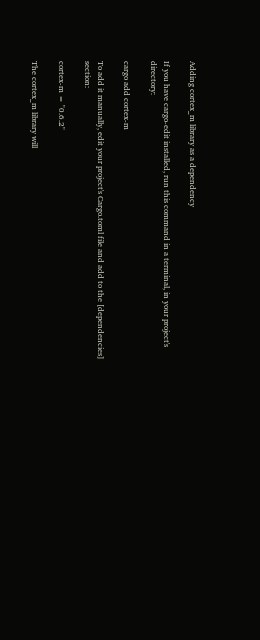Adding cortex_m library as a dependency

If you have cargo-edit installed, run this command in a terminal, in your project's directory:

cargo add cortex-m

To add it manually, edit your project's Cargo.toml file and add to the [dependencies] section:

cortex-m = "0.6.2"

The cortex_m library will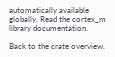automatically available globally. Read the cortex_m library documentation.

Back to the crate overview.